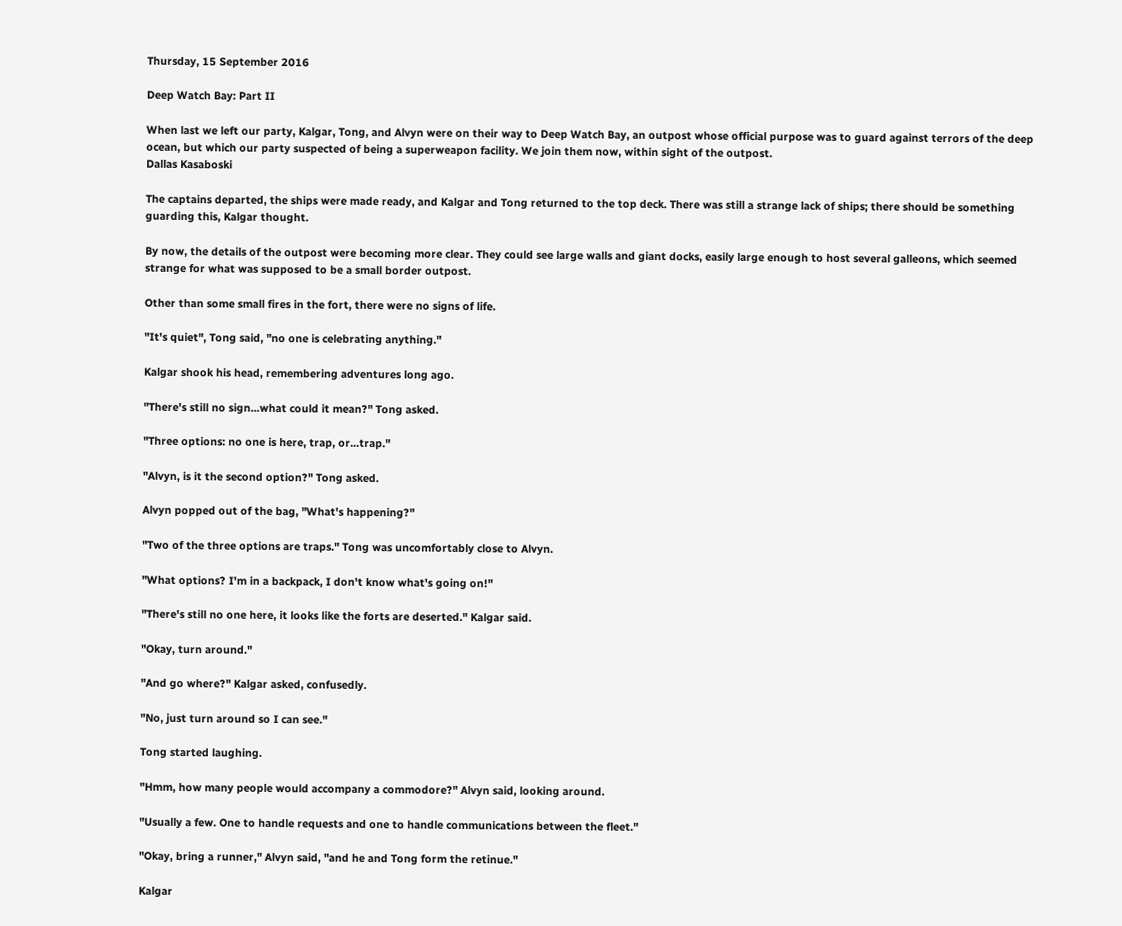Thursday, 15 September 2016

Deep Watch Bay: Part II

When last we left our party, Kalgar, Tong, and Alvyn were on their way to Deep Watch Bay, an outpost whose official purpose was to guard against terrors of the deep ocean, but which our party suspected of being a superweapon facility. We join them now, within sight of the outpost.
Dallas Kasaboski

The captains departed, the ships were made ready, and Kalgar and Tong returned to the top deck. There was still a strange lack of ships; there should be something guarding this, Kalgar thought.

By now, the details of the outpost were becoming more clear. They could see large walls and giant docks, easily large enough to host several galleons, which seemed strange for what was supposed to be a small border outpost.

Other than some small fires in the fort, there were no signs of life.

"It's quiet", Tong said, "no one is celebrating anything."

Kalgar shook his head, remembering adventures long ago.

"There's still no sign...what could it mean?" Tong asked.

"Three options: no one is here, trap, or...trap."

"Alvyn, is it the second option?" Tong asked.

Alvyn popped out of the bag, "What's happening?"

"Two of the three options are traps." Tong was uncomfortably close to Alvyn.

"What options? I'm in a backpack, I don't know what's going on!"

"There's still no one here, it looks like the forts are deserted." Kalgar said.

"Okay, turn around."

"And go where?" Kalgar asked, confusedly.

"No, just turn around so I can see."

Tong started laughing.

"Hmm, how many people would accompany a commodore?" Alvyn said, looking around.

"Usually a few. One to handle requests and one to handle communications between the fleet."

"Okay, bring a runner," Alvyn said, "and he and Tong form the retinue."

Kalgar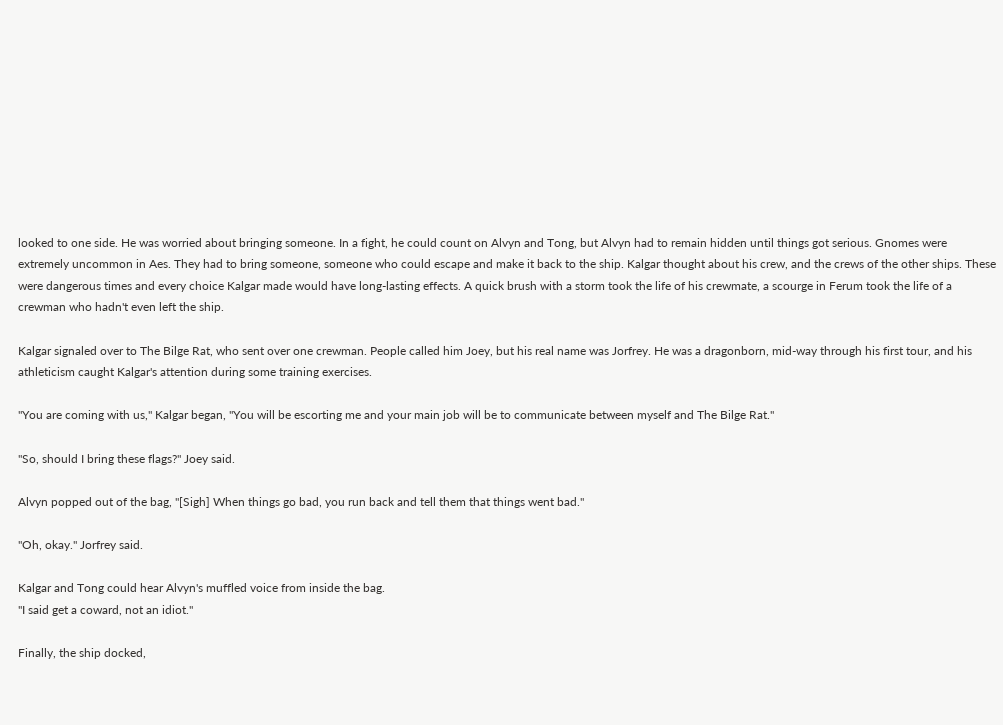looked to one side. He was worried about bringing someone. In a fight, he could count on Alvyn and Tong, but Alvyn had to remain hidden until things got serious. Gnomes were extremely uncommon in Aes. They had to bring someone, someone who could escape and make it back to the ship. Kalgar thought about his crew, and the crews of the other ships. These were dangerous times and every choice Kalgar made would have long-lasting effects. A quick brush with a storm took the life of his crewmate, a scourge in Ferum took the life of a crewman who hadn't even left the ship.

Kalgar signaled over to The Bilge Rat, who sent over one crewman. People called him Joey, but his real name was Jorfrey. He was a dragonborn, mid-way through his first tour, and his athleticism caught Kalgar's attention during some training exercises.

"You are coming with us," Kalgar began, "You will be escorting me and your main job will be to communicate between myself and The Bilge Rat."

"So, should I bring these flags?" Joey said.

Alvyn popped out of the bag, "[Sigh] When things go bad, you run back and tell them that things went bad."

"Oh, okay." Jorfrey said.

Kalgar and Tong could hear Alvyn's muffled voice from inside the bag.
"I said get a coward, not an idiot."

Finally, the ship docked,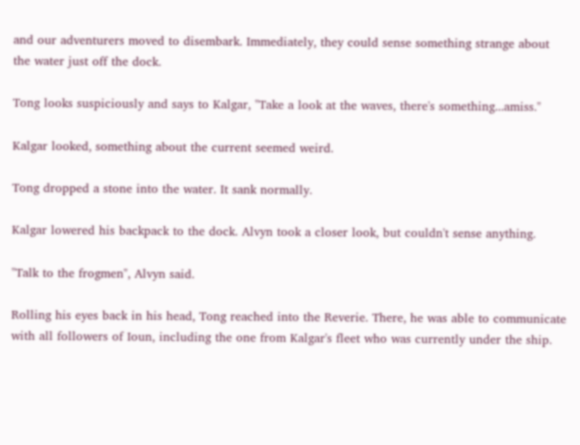and our adventurers moved to disembark. Immediately, they could sense something strange about the water just off the dock.

Tong looks suspiciously and says to Kalgar, "Take a look at the waves, there's something...amiss."

Kalgar looked, something about the current seemed weird.

Tong dropped a stone into the water. It sank normally.

Kalgar lowered his backpack to the dock. Alvyn took a closer look, but couldn't sense anything.

"Talk to the frogmen", Alvyn said.

Rolling his eyes back in his head, Tong reached into the Reverie. There, he was able to communicate with all followers of Ioun, including the one from Kalgar's fleet who was currently under the ship.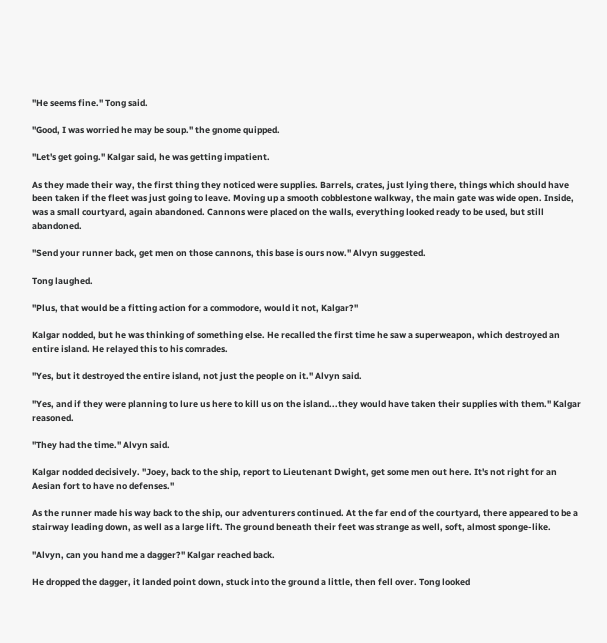"He seems fine." Tong said.

"Good, I was worried he may be soup." the gnome quipped.

"Let's get going." Kalgar said, he was getting impatient.

As they made their way, the first thing they noticed were supplies. Barrels, crates, just lying there, things which should have been taken if the fleet was just going to leave. Moving up a smooth cobblestone walkway, the main gate was wide open. Inside, was a small courtyard, again abandoned. Cannons were placed on the walls, everything looked ready to be used, but still abandoned.

"Send your runner back, get men on those cannons, this base is ours now." Alvyn suggested.

Tong laughed.

"Plus, that would be a fitting action for a commodore, would it not, Kalgar?"

Kalgar nodded, but he was thinking of something else. He recalled the first time he saw a superweapon, which destroyed an entire island. He relayed this to his comrades.

"Yes, but it destroyed the entire island, not just the people on it." Alvyn said.

"Yes, and if they were planning to lure us here to kill us on the island...they would have taken their supplies with them." Kalgar reasoned.

"They had the time." Alvyn said.

Kalgar nodded decisively. "Joey, back to the ship, report to Lieutenant Dwight, get some men out here. It's not right for an Aesian fort to have no defenses."

As the runner made his way back to the ship, our adventurers continued. At the far end of the courtyard, there appeared to be a stairway leading down, as well as a large lift. The ground beneath their feet was strange as well, soft, almost sponge-like.

"Alvyn, can you hand me a dagger?" Kalgar reached back.

He dropped the dagger, it landed point down, stuck into the ground a little, then fell over. Tong looked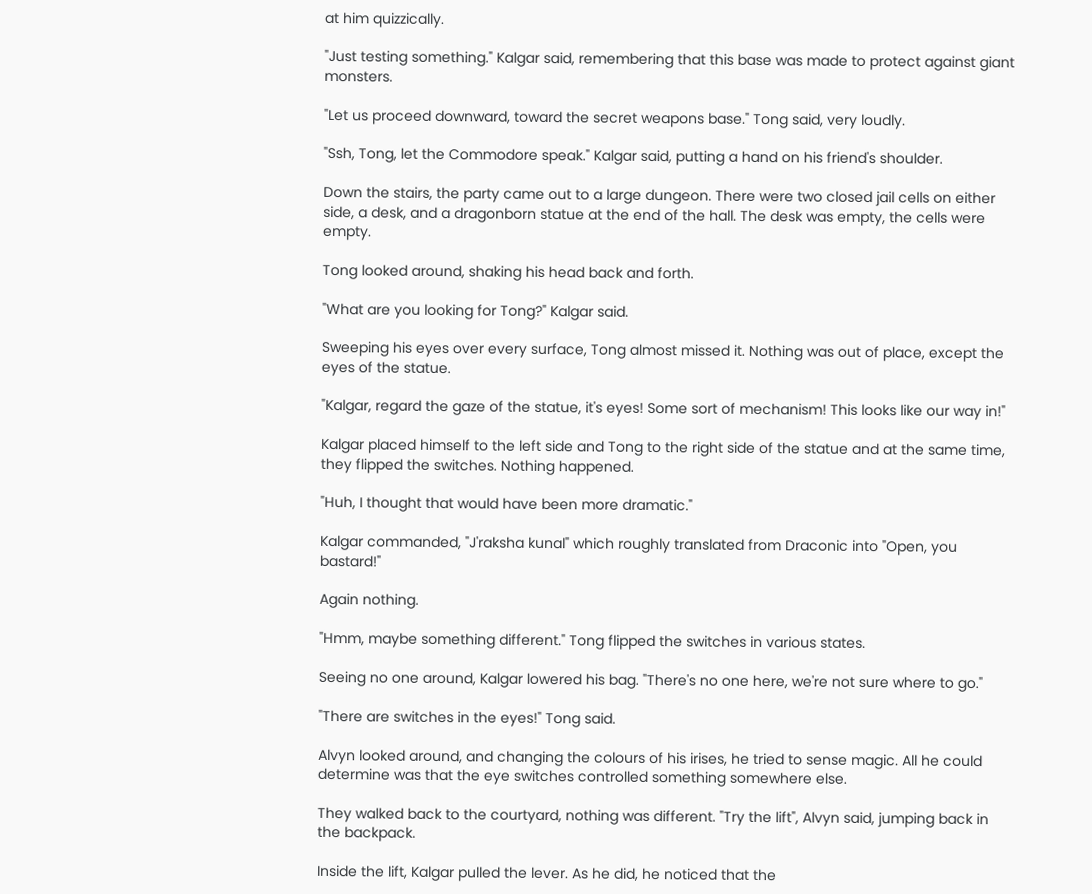at him quizzically.

"Just testing something." Kalgar said, remembering that this base was made to protect against giant monsters.

"Let us proceed downward, toward the secret weapons base." Tong said, very loudly.

"Ssh, Tong, let the Commodore speak." Kalgar said, putting a hand on his friend's shoulder.

Down the stairs, the party came out to a large dungeon. There were two closed jail cells on either side, a desk, and a dragonborn statue at the end of the hall. The desk was empty, the cells were empty.

Tong looked around, shaking his head back and forth.

"What are you looking for Tong?" Kalgar said.

Sweeping his eyes over every surface, Tong almost missed it. Nothing was out of place, except the eyes of the statue.

"Kalgar, regard the gaze of the statue, it's eyes! Some sort of mechanism! This looks like our way in!"

Kalgar placed himself to the left side and Tong to the right side of the statue and at the same time, they flipped the switches. Nothing happened.

"Huh, I thought that would have been more dramatic."

Kalgar commanded, "J'raksha kunal" which roughly translated from Draconic into "Open, you bastard!"

Again nothing.

"Hmm, maybe something different." Tong flipped the switches in various states.

Seeing no one around, Kalgar lowered his bag. "There's no one here, we're not sure where to go."

"There are switches in the eyes!" Tong said.

Alvyn looked around, and changing the colours of his irises, he tried to sense magic. All he could determine was that the eye switches controlled something somewhere else.

They walked back to the courtyard, nothing was different. "Try the lift", Alvyn said, jumping back in the backpack.

Inside the lift, Kalgar pulled the lever. As he did, he noticed that the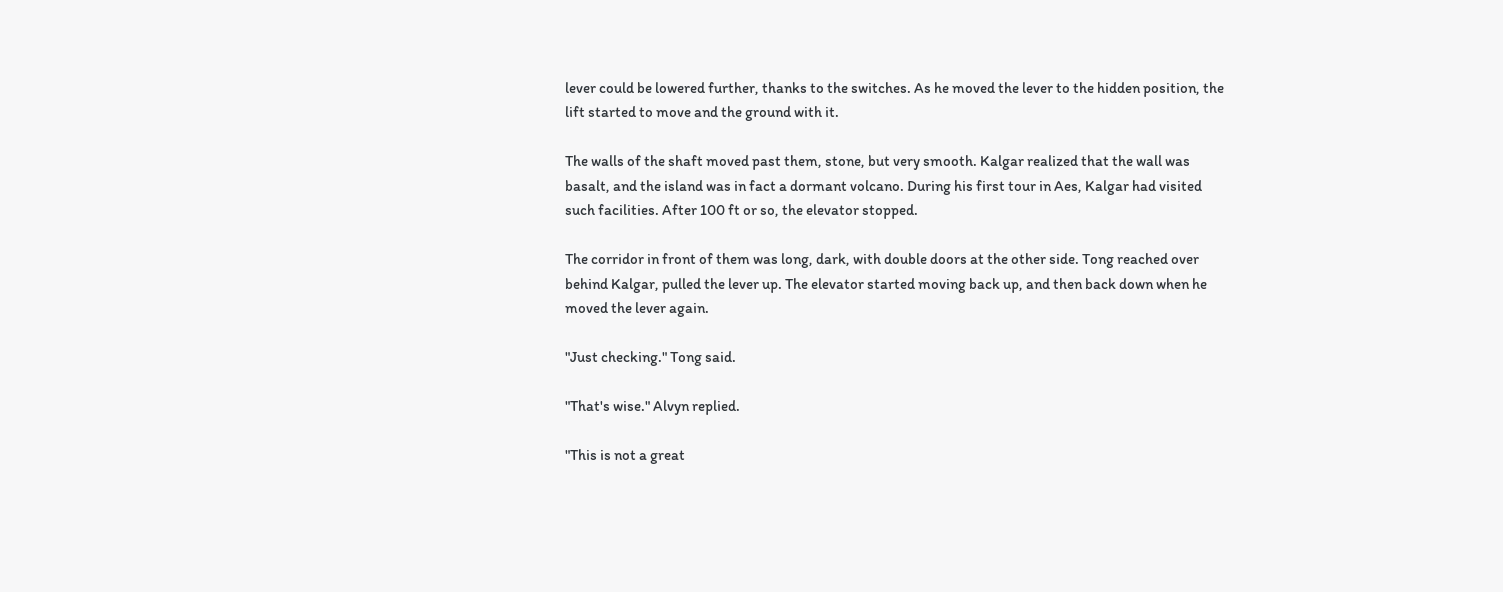lever could be lowered further, thanks to the switches. As he moved the lever to the hidden position, the lift started to move and the ground with it.

The walls of the shaft moved past them, stone, but very smooth. Kalgar realized that the wall was basalt, and the island was in fact a dormant volcano. During his first tour in Aes, Kalgar had visited such facilities. After 100 ft or so, the elevator stopped.

The corridor in front of them was long, dark, with double doors at the other side. Tong reached over behind Kalgar, pulled the lever up. The elevator started moving back up, and then back down when he moved the lever again.

"Just checking." Tong said.

"That's wise." Alvyn replied.

"This is not a great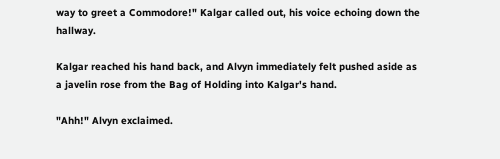way to greet a Commodore!" Kalgar called out, his voice echoing down the hallway.

Kalgar reached his hand back, and Alvyn immediately felt pushed aside as a javelin rose from the Bag of Holding into Kalgar's hand.

"Ahh!" Alvyn exclaimed.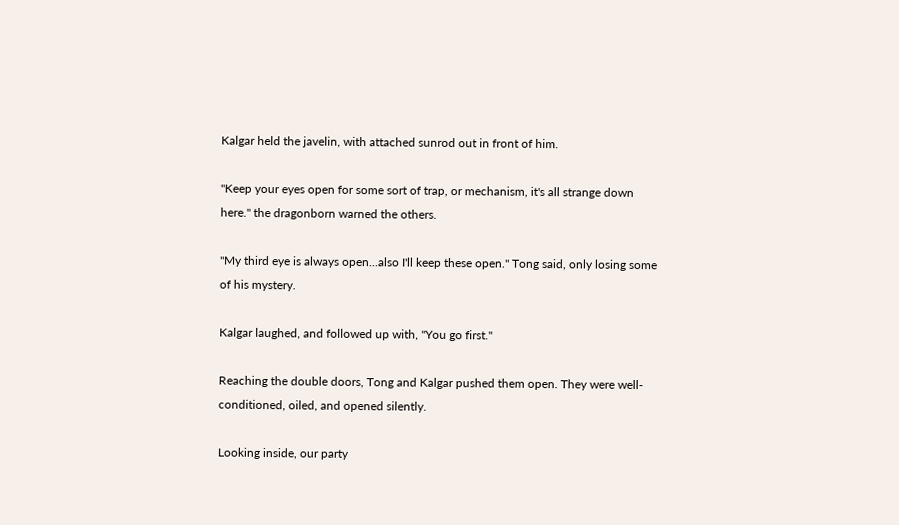Kalgar held the javelin, with attached sunrod out in front of him.

"Keep your eyes open for some sort of trap, or mechanism, it's all strange down here." the dragonborn warned the others.

"My third eye is always open...also I'll keep these open." Tong said, only losing some of his mystery.

Kalgar laughed, and followed up with, "You go first."

Reaching the double doors, Tong and Kalgar pushed them open. They were well-conditioned, oiled, and opened silently.

Looking inside, our party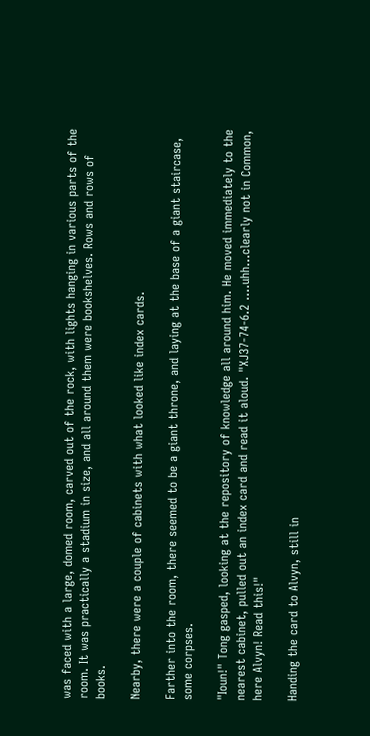was faced with a large, domed room, carved out of the rock, with lights hanging in various parts of the room. It was practically a stadium in size, and all around them were bookshelves. Rows and rows of books.

Nearby, there were a couple of cabinets with what looked like index cards.

Farther into the room, there seemed to be a giant throne, and laying at the base of a giant staircase, some corpses.

"Ioun!" Tong gasped, looking at the repository of knowledge all around him. He moved immediately to the nearest cabinet, pulled out an index card and read it aloud. "XJ37-74-6.2 ....uhh...clearly not in Common, here Alvyn! Read this!"

Handing the card to Alvyn, still in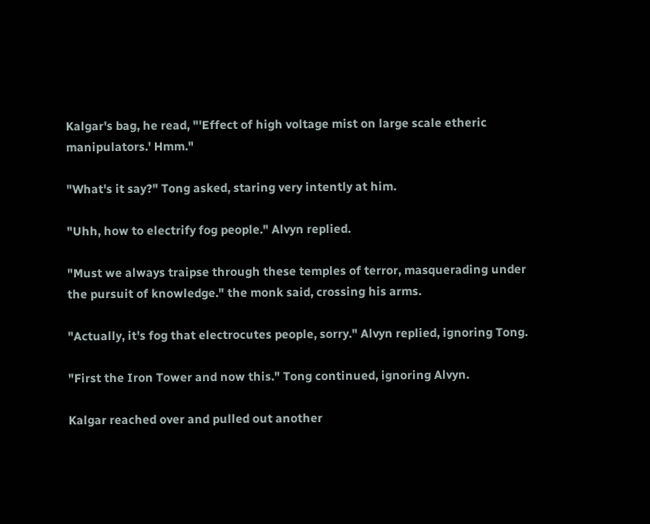Kalgar's bag, he read, "'Effect of high voltage mist on large scale etheric manipulators.' Hmm."

"What's it say?" Tong asked, staring very intently at him.

"Uhh, how to electrify fog people." Alvyn replied.

"Must we always traipse through these temples of terror, masquerading under the pursuit of knowledge." the monk said, crossing his arms.

"Actually, it's fog that electrocutes people, sorry." Alvyn replied, ignoring Tong.

"First the Iron Tower and now this." Tong continued, ignoring Alvyn.

Kalgar reached over and pulled out another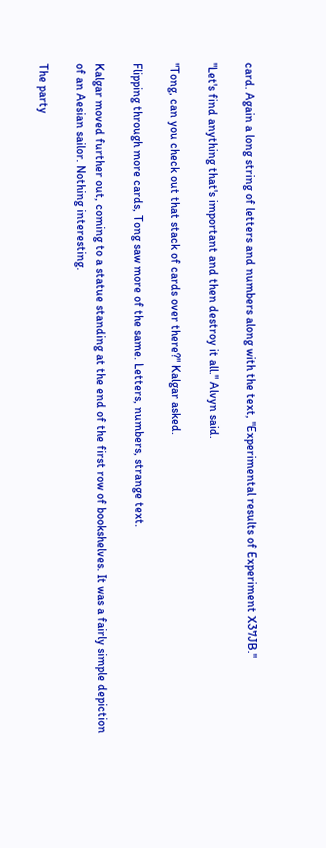card. Again a long string of letters and numbers along with the text, "Experimental results of Experiment X37JB."

"Let's find anything that's important and then destroy it all." Alvyn said.

"Tong, can you check out that stack of cards over there?" Kalgar asked.

Flipping through more cards, Tong saw more of the same. Letters, numbers, strange text.

Kalgar moved further out, coming to a statue standing at the end of the first row of bookshelves. It was a fairly simple depiction of an Aesian sailor. Nothing interesting.

The party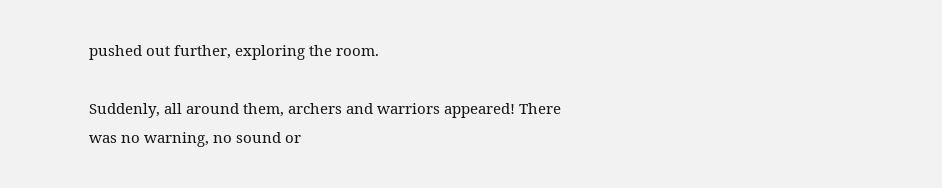pushed out further, exploring the room.

Suddenly, all around them, archers and warriors appeared! There was no warning, no sound or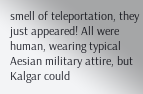smell of teleportation, they just appeared! All were human, wearing typical Aesian military attire, but Kalgar could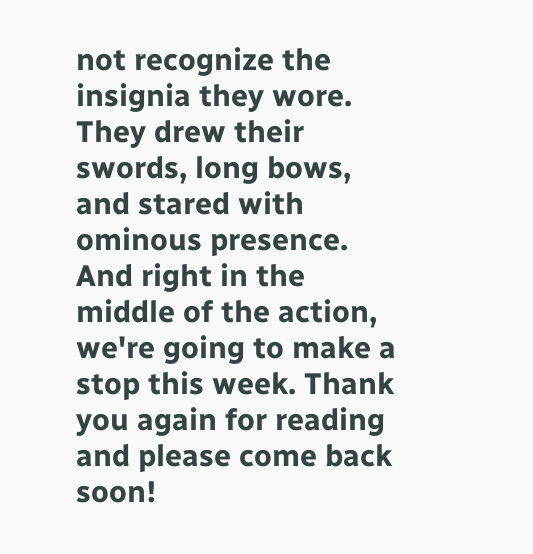not recognize the insignia they wore. They drew their swords, long bows, and stared with ominous presence.
And right in the middle of the action, we're going to make a stop this week. Thank you again for reading and please come back soon!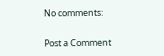No comments:

Post a Comment